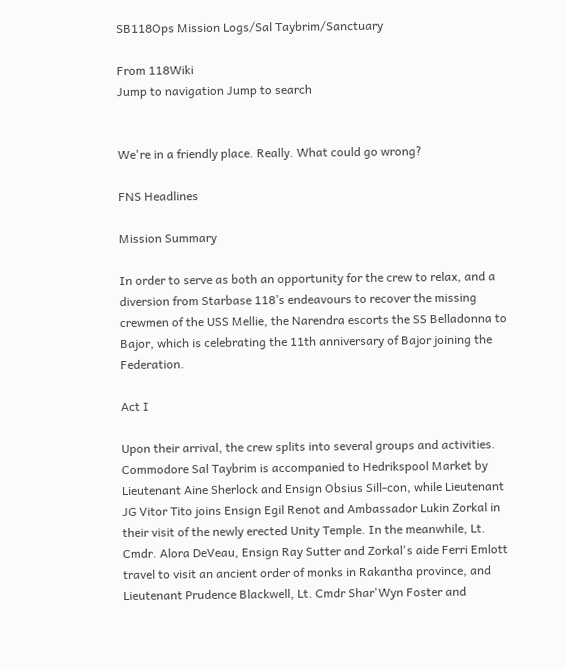SB118Ops Mission Logs/Sal Taybrim/Sanctuary

From 118Wiki
Jump to navigation Jump to search


We're in a friendly place. Really. What could go wrong?

FNS Headlines

Mission Summary

In order to serve as both an opportunity for the crew to relax, and a diversion from Starbase 118’s endeavours to recover the missing crewmen of the USS Mellie, the Narendra escorts the SS Belladonna to Bajor, which is celebrating the 11th anniversary of Bajor joining the Federation.

Act I

Upon their arrival, the crew splits into several groups and activities. Commodore Sal Taybrim is accompanied to Hedrikspool Market by Lieutenant Aine Sherlock and Ensign Obsius Sill-con, while Lieutenant JG Vitor Tito joins Ensign Egil Renot and Ambassador Lukin Zorkal in their visit of the newly erected Unity Temple. In the meanwhile, Lt. Cmdr. Alora DeVeau, Ensign Ray Sutter and Zorkal's aide Ferri Emlott travel to visit an ancient order of monks in Rakantha province, and Lieutenant Prudence Blackwell, Lt. Cmdr Shar'Wyn Foster and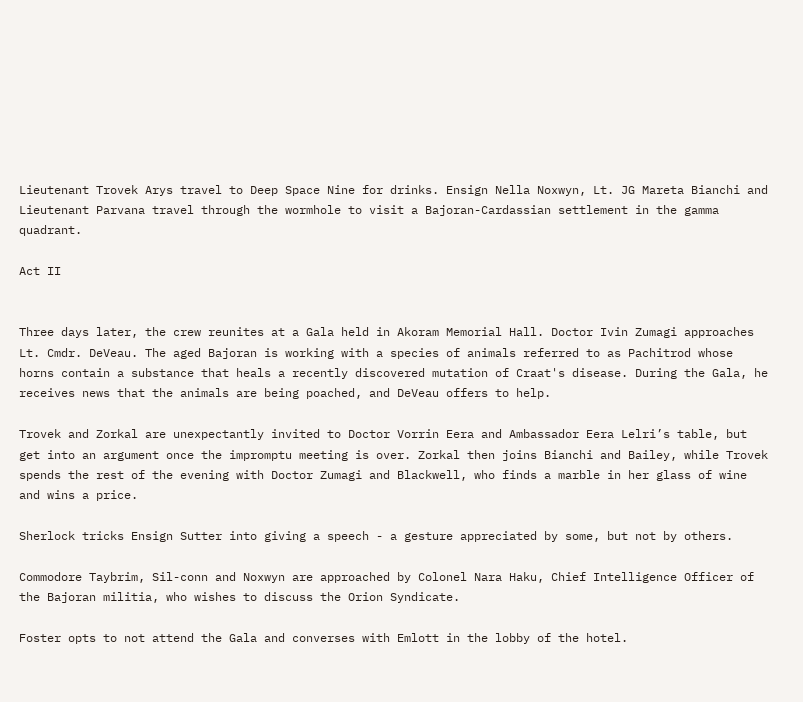Lieutenant Trovek Arys travel to Deep Space Nine for drinks. Ensign Nella Noxwyn, Lt. JG Mareta Bianchi and Lieutenant Parvana travel through the wormhole to visit a Bajoran-Cardassian settlement in the gamma quadrant.

Act II


Three days later, the crew reunites at a Gala held in Akoram Memorial Hall. Doctor Ivin Zumagi approaches Lt. Cmdr. DeVeau. The aged Bajoran is working with a species of animals referred to as Pachitrod whose horns contain a substance that heals a recently discovered mutation of Craat's disease. During the Gala, he receives news that the animals are being poached, and DeVeau offers to help.

Trovek and Zorkal are unexpectantly invited to Doctor Vorrin Eera and Ambassador Eera Lelri’s table, but get into an argument once the impromptu meeting is over. Zorkal then joins Bianchi and Bailey, while Trovek spends the rest of the evening with Doctor Zumagi and Blackwell, who finds a marble in her glass of wine and wins a price.

Sherlock tricks Ensign Sutter into giving a speech - a gesture appreciated by some, but not by others.

Commodore Taybrim, Sil-conn and Noxwyn are approached by Colonel Nara Haku, Chief Intelligence Officer of the Bajoran militia, who wishes to discuss the Orion Syndicate.

Foster opts to not attend the Gala and converses with Emlott in the lobby of the hotel.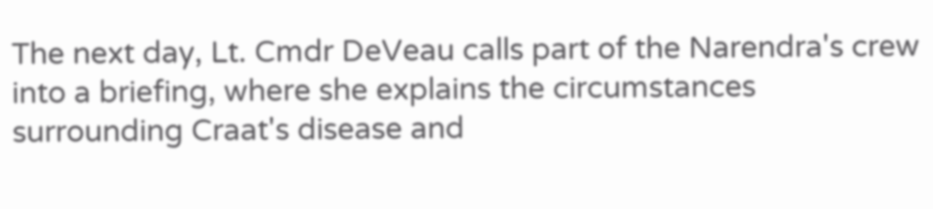The next day, Lt. Cmdr DeVeau calls part of the Narendra's crew into a briefing, where she explains the circumstances surrounding Craat's disease and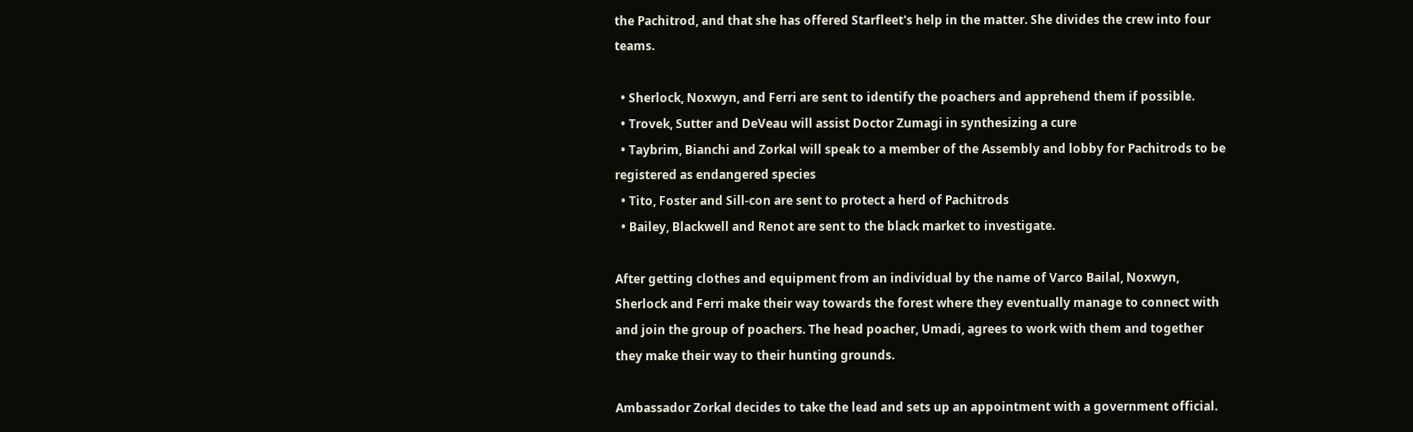the Pachitrod, and that she has offered Starfleet's help in the matter. She divides the crew into four teams.

  • Sherlock, Noxwyn, and Ferri are sent to identify the poachers and apprehend them if possible.
  • Trovek, Sutter and DeVeau will assist Doctor Zumagi in synthesizing a cure
  • Taybrim, Bianchi and Zorkal will speak to a member of the Assembly and lobby for Pachitrods to be registered as endangered species
  • Tito, Foster and Sill-con are sent to protect a herd of Pachitrods
  • Bailey, Blackwell and Renot are sent to the black market to investigate.

After getting clothes and equipment from an individual by the name of Varco Bailal, Noxwyn, Sherlock and Ferri make their way towards the forest where they eventually manage to connect with and join the group of poachers. The head poacher, Umadi, agrees to work with them and together they make their way to their hunting grounds.

Ambassador Zorkal decides to take the lead and sets up an appointment with a government official.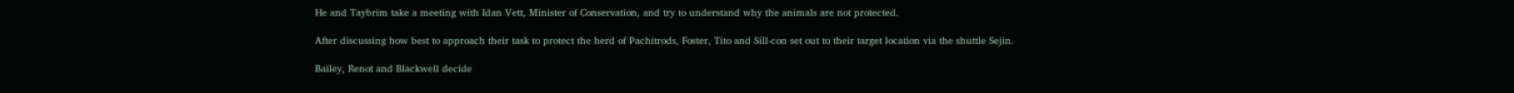He and Taybrim take a meeting with Idan Vett, Minister of Conservation, and try to understand why the animals are not protected.

After discussing how best to approach their task to protect the herd of Pachitrods, Foster, Tito and Sill-con set out to their target location via the shuttle Sejin.

Bailey, Renot and Blackwell decide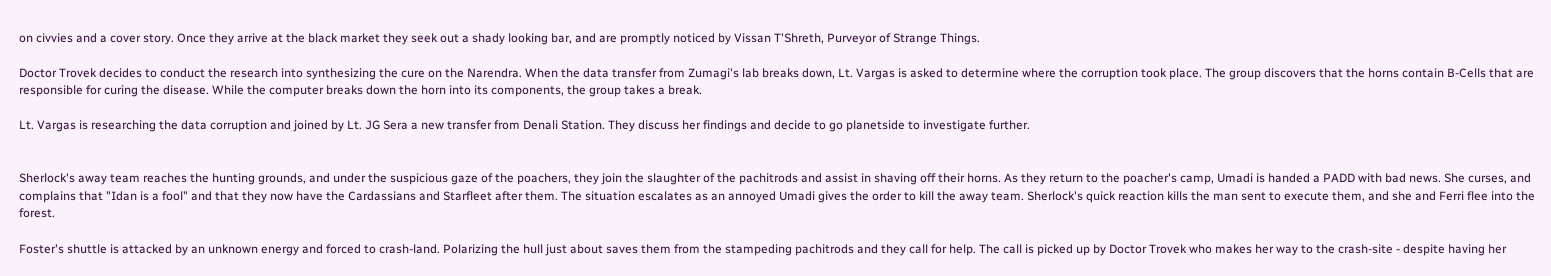on civvies and a cover story. Once they arrive at the black market they seek out a shady looking bar, and are promptly noticed by Vissan T'Shreth, Purveyor of Strange Things.

Doctor Trovek decides to conduct the research into synthesizing the cure on the Narendra. When the data transfer from Zumagi's lab breaks down, Lt. Vargas is asked to determine where the corruption took place. The group discovers that the horns contain B-Cells that are responsible for curing the disease. While the computer breaks down the horn into its components, the group takes a break.

Lt. Vargas is researching the data corruption and joined by Lt. JG Sera a new transfer from Denali Station. They discuss her findings and decide to go planetside to investigate further.


Sherlock's away team reaches the hunting grounds, and under the suspicious gaze of the poachers, they join the slaughter of the pachitrods and assist in shaving off their horns. As they return to the poacher's camp, Umadi is handed a PADD with bad news. She curses, and complains that "Idan is a fool" and that they now have the Cardassians and Starfleet after them. The situation escalates as an annoyed Umadi gives the order to kill the away team. Sherlock's quick reaction kills the man sent to execute them, and she and Ferri flee into the forest.

Foster's shuttle is attacked by an unknown energy and forced to crash-land. Polarizing the hull just about saves them from the stampeding pachitrods and they call for help. The call is picked up by Doctor Trovek who makes her way to the crash-site - despite having her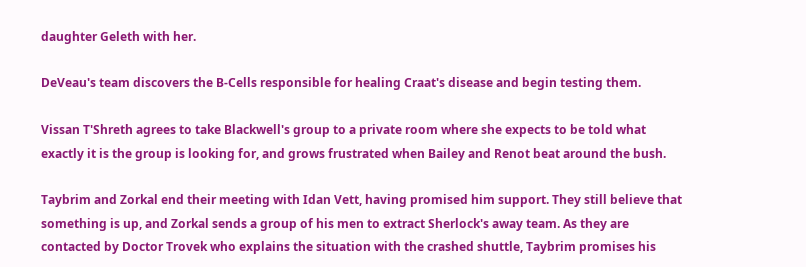daughter Geleth with her.

DeVeau's team discovers the B-Cells responsible for healing Craat's disease and begin testing them.

Vissan T'Shreth agrees to take Blackwell's group to a private room where she expects to be told what exactly it is the group is looking for, and grows frustrated when Bailey and Renot beat around the bush.

Taybrim and Zorkal end their meeting with Idan Vett, having promised him support. They still believe that something is up, and Zorkal sends a group of his men to extract Sherlock's away team. As they are contacted by Doctor Trovek who explains the situation with the crashed shuttle, Taybrim promises his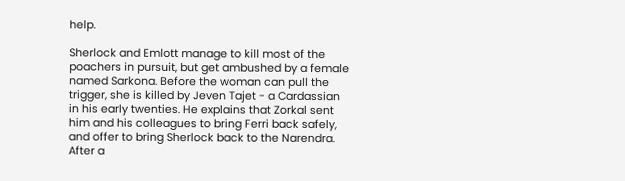help.

Sherlock and Emlott manage to kill most of the poachers in pursuit, but get ambushed by a female named Sarkona. Before the woman can pull the trigger, she is killed by Jeven Tajet - a Cardassian in his early twenties. He explains that Zorkal sent him and his colleagues to bring Ferri back safely, and offer to bring Sherlock back to the Narendra. After a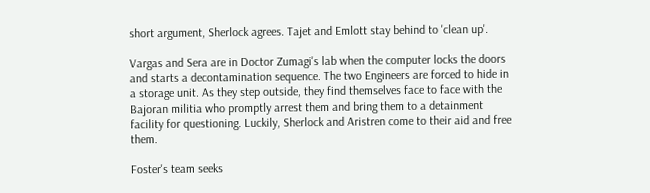short argument, Sherlock agrees. Tajet and Emlott stay behind to 'clean up'.

Vargas and Sera are in Doctor Zumagi's lab when the computer locks the doors and starts a decontamination sequence. The two Engineers are forced to hide in a storage unit. As they step outside, they find themselves face to face with the Bajoran militia who promptly arrest them and bring them to a detainment facility for questioning. Luckily, Sherlock and Aristren come to their aid and free them.

Foster's team seeks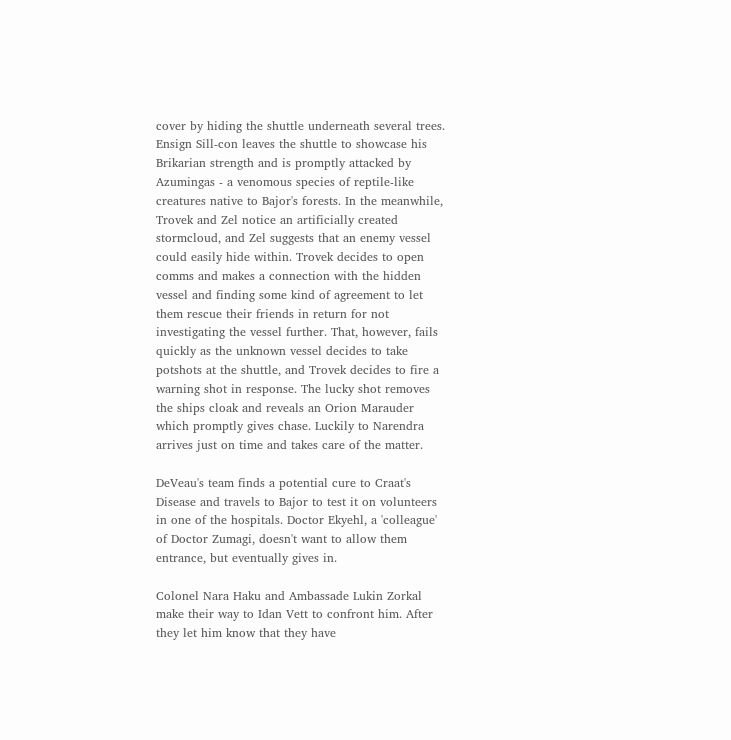cover by hiding the shuttle underneath several trees. Ensign Sill-con leaves the shuttle to showcase his Brikarian strength and is promptly attacked by Azumingas - a venomous species of reptile-like creatures native to Bajor's forests. In the meanwhile, Trovek and Zel notice an artificially created stormcloud, and Zel suggests that an enemy vessel could easily hide within. Trovek decides to open comms and makes a connection with the hidden vessel and finding some kind of agreement to let them rescue their friends in return for not investigating the vessel further. That, however, fails quickly as the unknown vessel decides to take potshots at the shuttle, and Trovek decides to fire a warning shot in response. The lucky shot removes the ships cloak and reveals an Orion Marauder which promptly gives chase. Luckily to Narendra arrives just on time and takes care of the matter.

DeVeau's team finds a potential cure to Craat's Disease and travels to Bajor to test it on volunteers in one of the hospitals. Doctor Ekyehl, a 'colleague' of Doctor Zumagi, doesn't want to allow them entrance, but eventually gives in.

Colonel Nara Haku and Ambassade Lukin Zorkal make their way to Idan Vett to confront him. After they let him know that they have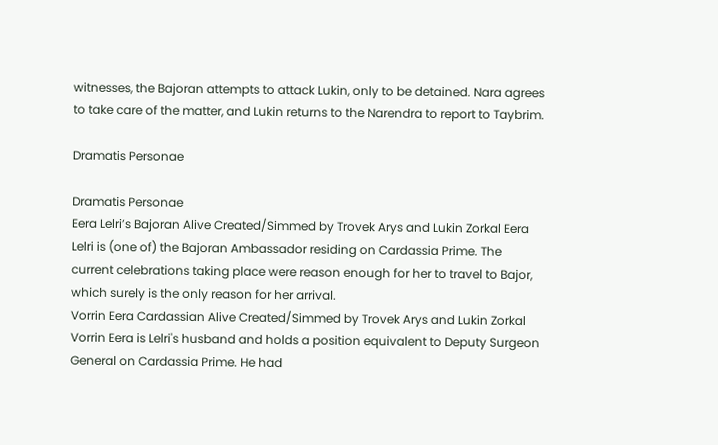witnesses, the Bajoran attempts to attack Lukin, only to be detained. Nara agrees to take care of the matter, and Lukin returns to the Narendra to report to Taybrim.

Dramatis Personae

Dramatis Personae
Eera Lelri’s Bajoran Alive Created/Simmed by Trovek Arys and Lukin Zorkal Eera Lelri is (one of) the Bajoran Ambassador residing on Cardassia Prime. The current celebrations taking place were reason enough for her to travel to Bajor, which surely is the only reason for her arrival.
Vorrin Eera Cardassian Alive Created/Simmed by Trovek Arys and Lukin Zorkal Vorrin Eera is Lelri's husband and holds a position equivalent to Deputy Surgeon General on Cardassia Prime. He had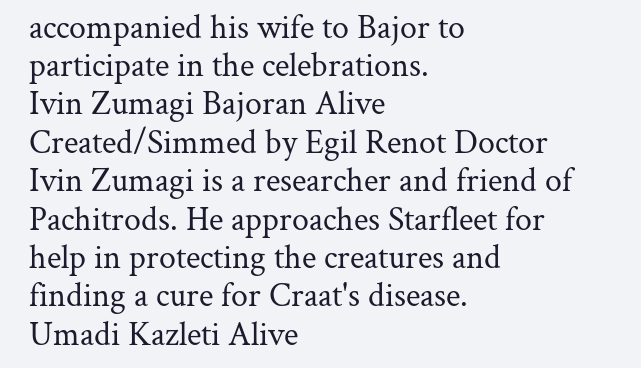accompanied his wife to Bajor to participate in the celebrations.
Ivin Zumagi Bajoran Alive Created/Simmed by Egil Renot Doctor Ivin Zumagi is a researcher and friend of Pachitrods. He approaches Starfleet for help in protecting the creatures and finding a cure for Craat's disease.
Umadi Kazleti Alive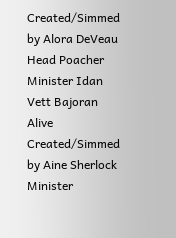Created/Simmed by Alora DeVeau Head Poacher
Minister Idan Vett Bajoran Alive Created/Simmed by Aine Sherlock Minister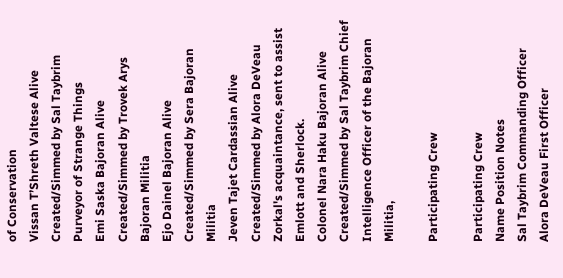of Conservation
Vissan T’Shreth Valtese Alive Created/Simmed by Sal Taybrim Purveyor of Strange Things
Emi Saska Bajoran Alive Created/Simmed by Trovek Arys Bajoran Militia
Ejo Dainel Bajoran Alive Created/Simmed by Sera Bajoran Militia
Jeven Tajet Cardassian Alive Created/Simmed by Alora DeVeau Zorkal's acquaintance, sent to assist Emlott and Sherlock.
Colonel Nara Haku Bajoran Alive Created/Simmed by Sal Taybrim Chief Intelligence Officer of the Bajoran Militia,

Participating Crew

Participating Crew
Name Position Notes
Sal Taybrim Commanding Officer
Alora DeVeau First Officer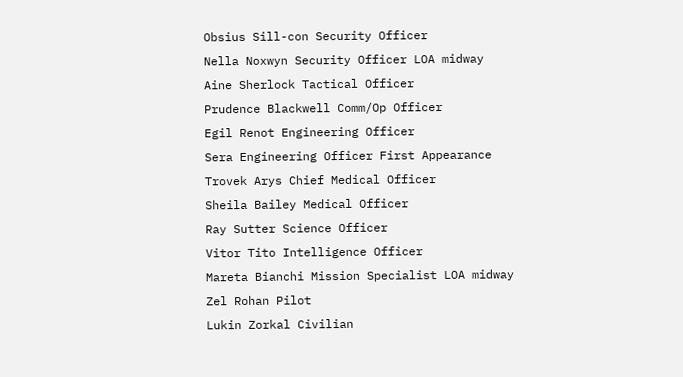Obsius Sill-con Security Officer
Nella Noxwyn Security Officer LOA midway
Aine Sherlock Tactical Officer
Prudence Blackwell Comm/Op Officer
Egil Renot Engineering Officer
Sera Engineering Officer First Appearance
Trovek Arys Chief Medical Officer
Sheila Bailey Medical Officer
Ray Sutter Science Officer
Vitor Tito Intelligence Officer
Mareta Bianchi Mission Specialist LOA midway
Zel Rohan Pilot
Lukin Zorkal Civilian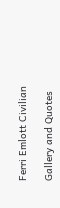Ferri Emlott Civilian

Gallery and Quotes